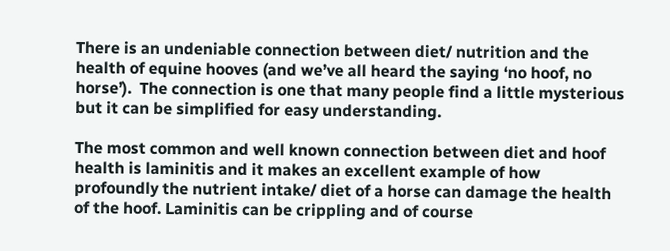There is an undeniable connection between diet/ nutrition and the health of equine hooves (and we’ve all heard the saying ‘no hoof, no horse’).  The connection is one that many people find a little mysterious but it can be simplified for easy understanding.

The most common and well known connection between diet and hoof health is laminitis and it makes an excellent example of how profoundly the nutrient intake/ diet of a horse can damage the health of the hoof. Laminitis can be crippling and of course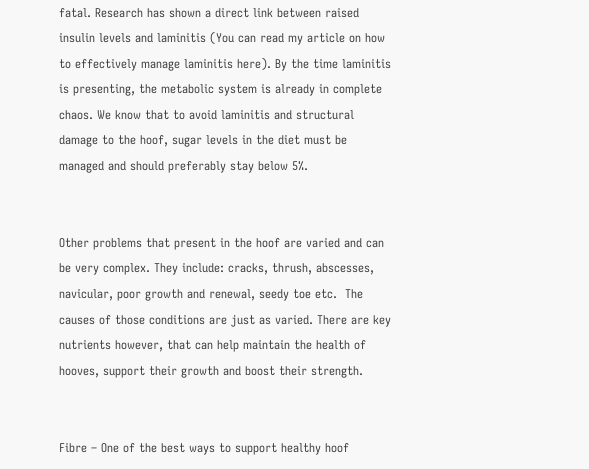fatal. Research has shown a direct link between raised insulin levels and laminitis (You can read my article on how to effectively manage laminitis here). By the time laminitis is presenting, the metabolic system is already in complete chaos. We know that to avoid laminitis and structural damage to the hoof, sugar levels in the diet must be managed and should preferably stay below 5%.


Other problems that present in the hoof are varied and can be very complex. They include: cracks, thrush, abscesses, navicular, poor growth and renewal, seedy toe etc.  The causes of those conditions are just as varied. There are key nutrients however, that can help maintain the health of hooves, support their growth and boost their strength.


Fibre – One of the best ways to support healthy hoof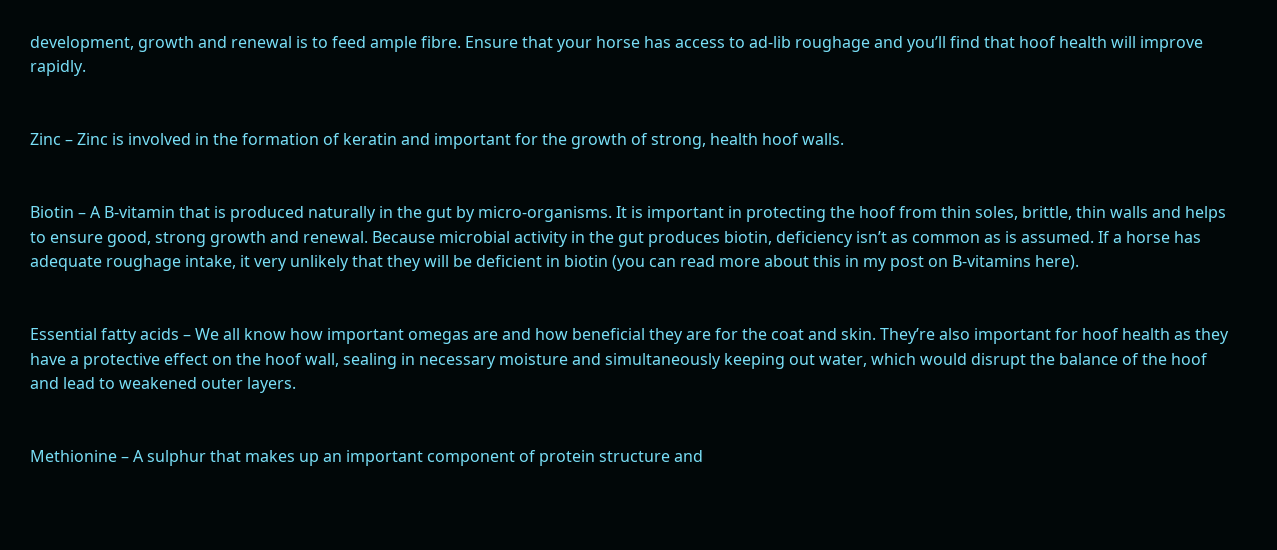development, growth and renewal is to feed ample fibre. Ensure that your horse has access to ad-lib roughage and you’ll find that hoof health will improve rapidly.


Zinc – Zinc is involved in the formation of keratin and important for the growth of strong, health hoof walls.


Biotin – A B-vitamin that is produced naturally in the gut by micro-organisms. It is important in protecting the hoof from thin soles, brittle, thin walls and helps to ensure good, strong growth and renewal. Because microbial activity in the gut produces biotin, deficiency isn’t as common as is assumed. If a horse has adequate roughage intake, it very unlikely that they will be deficient in biotin (you can read more about this in my post on B-vitamins here).


Essential fatty acids – We all know how important omegas are and how beneficial they are for the coat and skin. They’re also important for hoof health as they have a protective effect on the hoof wall, sealing in necessary moisture and simultaneously keeping out water, which would disrupt the balance of the hoof and lead to weakened outer layers.


Methionine – A sulphur that makes up an important component of protein structure and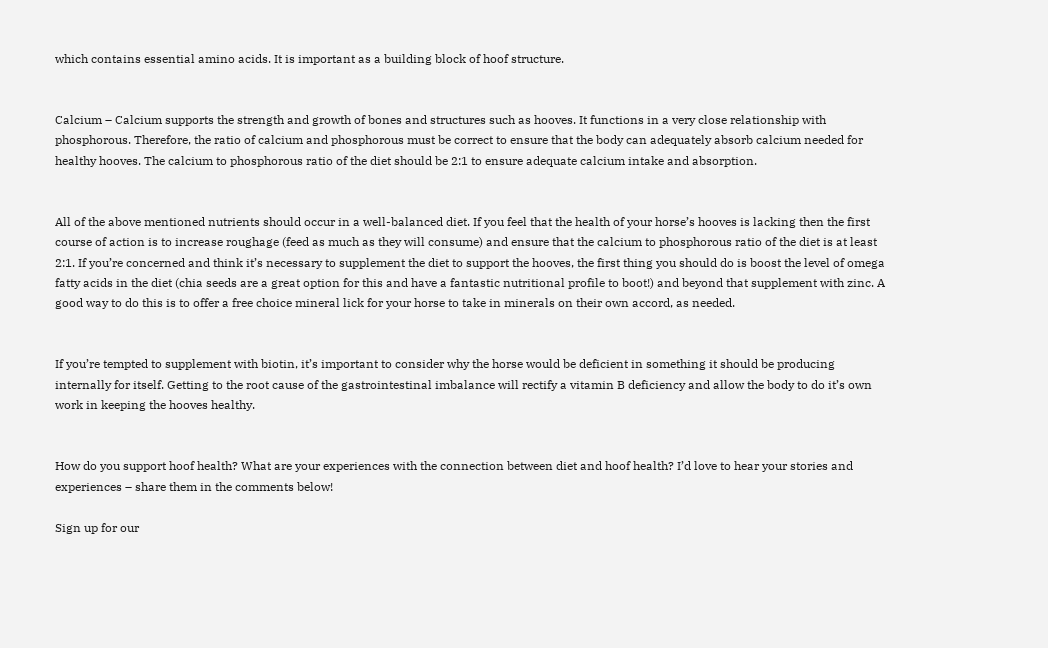which contains essential amino acids. It is important as a building block of hoof structure.


Calcium – Calcium supports the strength and growth of bones and structures such as hooves. It functions in a very close relationship with phosphorous. Therefore, the ratio of calcium and phosphorous must be correct to ensure that the body can adequately absorb calcium needed for healthy hooves. The calcium to phosphorous ratio of the diet should be 2:1 to ensure adequate calcium intake and absorption.


All of the above mentioned nutrients should occur in a well-balanced diet. If you feel that the health of your horse’s hooves is lacking then the first course of action is to increase roughage (feed as much as they will consume) and ensure that the calcium to phosphorous ratio of the diet is at least 2:1. If you’re concerned and think it’s necessary to supplement the diet to support the hooves, the first thing you should do is boost the level of omega fatty acids in the diet (chia seeds are a great option for this and have a fantastic nutritional profile to boot!) and beyond that supplement with zinc. A good way to do this is to offer a free choice mineral lick for your horse to take in minerals on their own accord, as needed.


If you’re tempted to supplement with biotin, it’s important to consider why the horse would be deficient in something it should be producing internally for itself. Getting to the root cause of the gastrointestinal imbalance will rectify a vitamin B deficiency and allow the body to do it’s own work in keeping the hooves healthy.


How do you support hoof health? What are your experiences with the connection between diet and hoof health? I’d love to hear your stories and experiences – share them in the comments below!

Sign up for our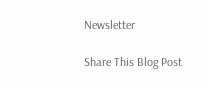Newsletter

Share This Blog Post